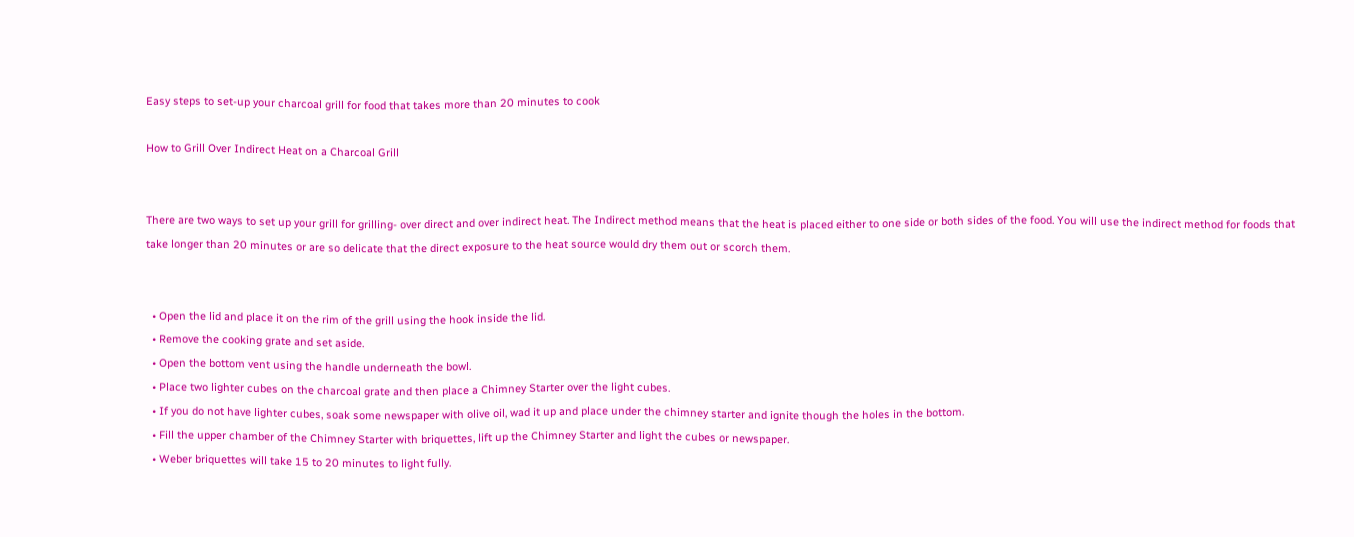Easy steps to set-up your charcoal grill for food that takes more than 20 minutes to cook

How to Grill Over Indirect Heat on a Charcoal Grill


There are two ways to set up your grill for grilling- over direct and over indirect heat. The Indirect method means that the heat is placed either to one side or both sides of the food. You will use the indirect method for foods that take longer than 20 minutes or are so delicate that the direct exposure to the heat source would dry them out or scorch them.


  • Open the lid and place it on the rim of the grill using the hook inside the lid.
  • Remove the cooking grate and set aside.
  • Open the bottom vent using the handle underneath the bowl.
  • Place two lighter cubes on the charcoal grate and then place a Chimney Starter over the light cubes.
  • If you do not have lighter cubes, soak some newspaper with olive oil, wad it up and place under the chimney starter and ignite though the holes in the bottom.
  • Fill the upper chamber of the Chimney Starter with briquettes, lift up the Chimney Starter and light the cubes or newspaper.
  • Weber briquettes will take 15 to 20 minutes to light fully.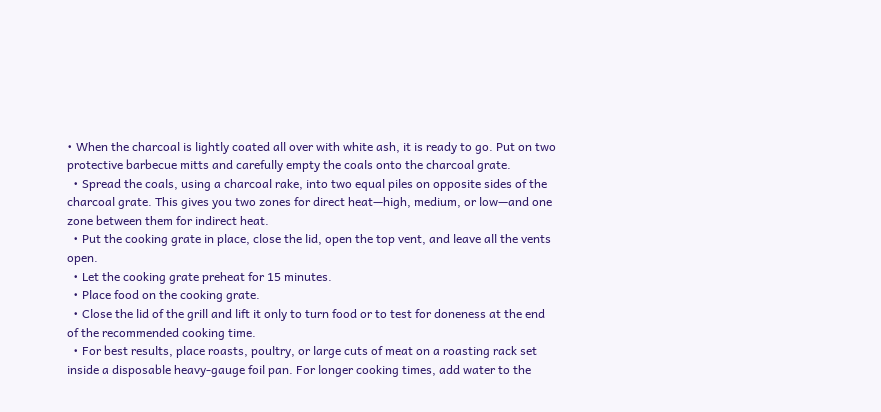• When the charcoal is lightly coated all over with white ash, it is ready to go. Put on two protective barbecue mitts and carefully empty the coals onto the charcoal grate.
  • Spread the coals, using a charcoal rake, into two equal piles on opposite sides of the charcoal grate. This gives you two zones for direct heat—high, medium, or low—and one zone between them for indirect heat.
  • Put the cooking grate in place, close the lid, open the top vent, and leave all the vents open.
  • Let the cooking grate preheat for 15 minutes.
  • Place food on the cooking grate.
  • Close the lid of the grill and lift it only to turn food or to test for doneness at the end of the recommended cooking time.
  • For best results, place roasts, poultry, or large cuts of meat on a roasting rack set inside a disposable heavy-gauge foil pan. For longer cooking times, add water to the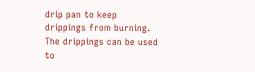drip pan to keep drippings from burning. The drippings can be used to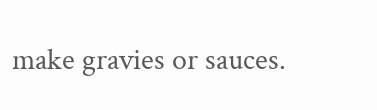make gravies or sauces.